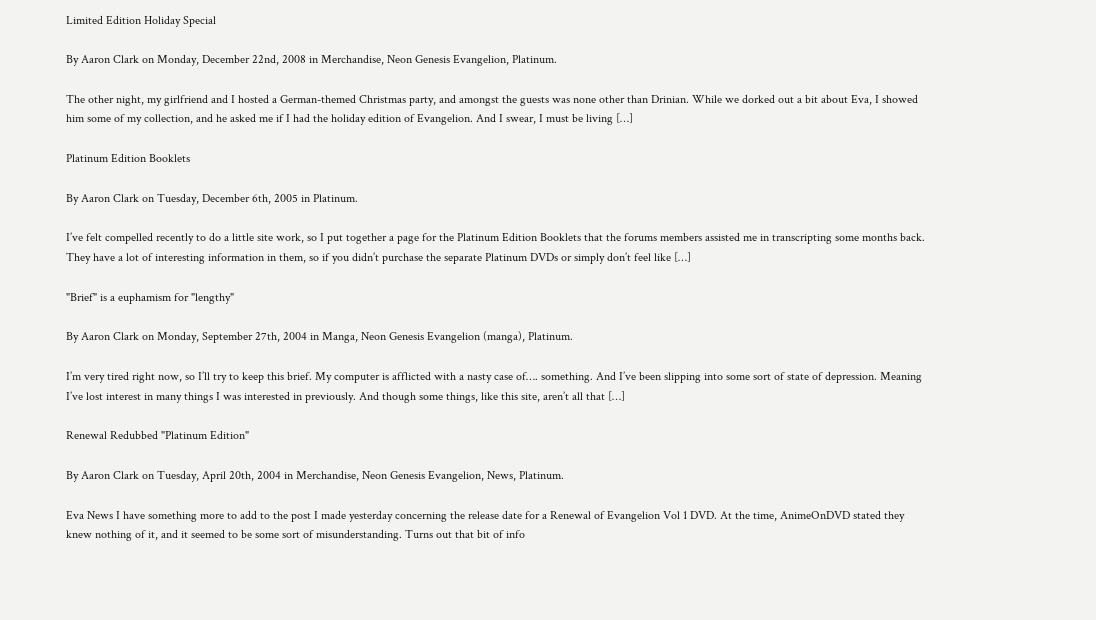Limited Edition Holiday Special

By Aaron Clark on Monday, December 22nd, 2008 in Merchandise, Neon Genesis Evangelion, Platinum.

The other night, my girlfriend and I hosted a German-themed Christmas party, and amongst the guests was none other than Drinian. While we dorked out a bit about Eva, I showed him some of my collection, and he asked me if I had the holiday edition of Evangelion. And I swear, I must be living […]

Platinum Edition Booklets

By Aaron Clark on Tuesday, December 6th, 2005 in Platinum.

I’ve felt compelled recently to do a little site work, so I put together a page for the Platinum Edition Booklets that the forums members assisted me in transcripting some months back. They have a lot of interesting information in them, so if you didn’t purchase the separate Platinum DVDs or simply don’t feel like […]

"Brief" is a euphamism for "lengthy"

By Aaron Clark on Monday, September 27th, 2004 in Manga, Neon Genesis Evangelion (manga), Platinum.

I’m very tired right now, so I’ll try to keep this brief. My computer is afflicted with a nasty case of…. something. And I’ve been slipping into some sort of state of depression. Meaning I’ve lost interest in many things I was interested in previously. And though some things, like this site, aren’t all that […]

Renewal Redubbed "Platinum Edition"

By Aaron Clark on Tuesday, April 20th, 2004 in Merchandise, Neon Genesis Evangelion, News, Platinum.

Eva News I have something more to add to the post I made yesterday concerning the release date for a Renewal of Evangelion Vol 1 DVD. At the time, AnimeOnDVD stated they knew nothing of it, and it seemed to be some sort of misunderstanding. Turns out that bit of info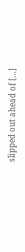slipped out ahead of […]